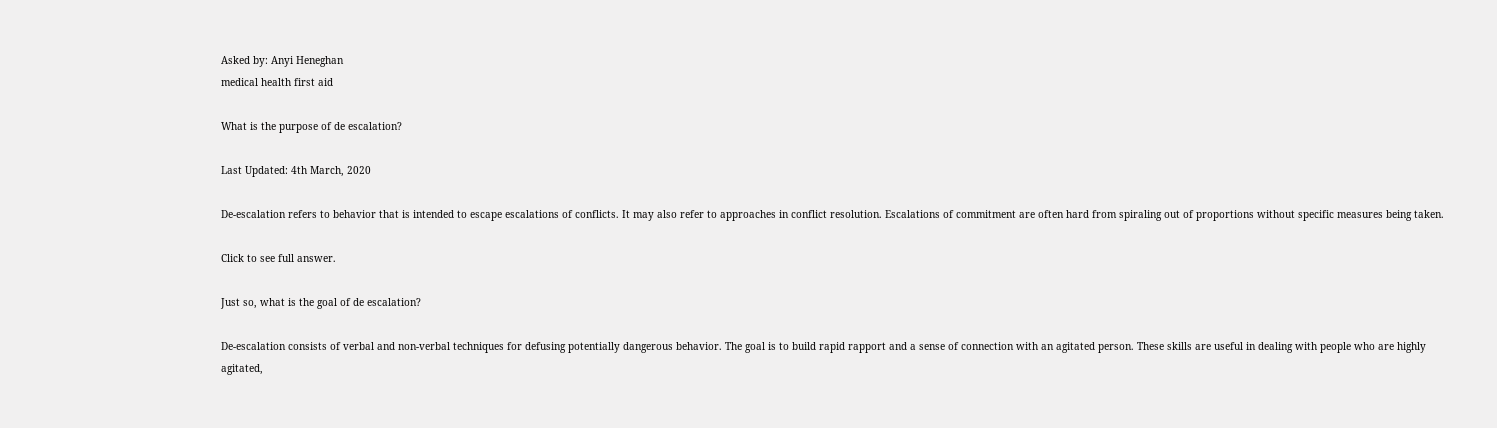Asked by: Anyi Heneghan
medical health first aid

What is the purpose of de escalation?

Last Updated: 4th March, 2020

De-escalation refers to behavior that is intended to escape escalations of conflicts. It may also refer to approaches in conflict resolution. Escalations of commitment are often hard from spiraling out of proportions without specific measures being taken.

Click to see full answer.

Just so, what is the goal of de escalation?

De-escalation consists of verbal and non-verbal techniques for defusing potentially dangerous behavior. The goal is to build rapid rapport and a sense of connection with an agitated person. These skills are useful in dealing with people who are highly agitated,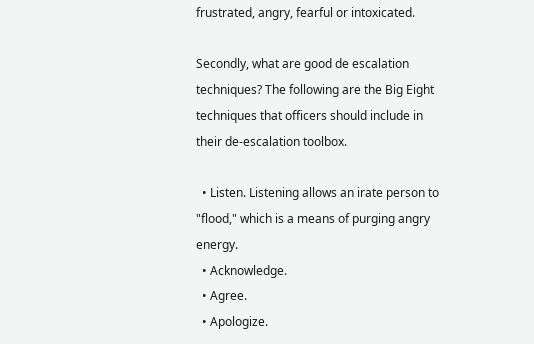frustrated, angry, fearful or intoxicated.

Secondly, what are good de escalation techniques? The following are the Big Eight techniques that officers should include in their de-escalation toolbox.

  • Listen. Listening allows an irate person to "flood," which is a means of purging angry energy.
  • Acknowledge.
  • Agree.
  • Apologize.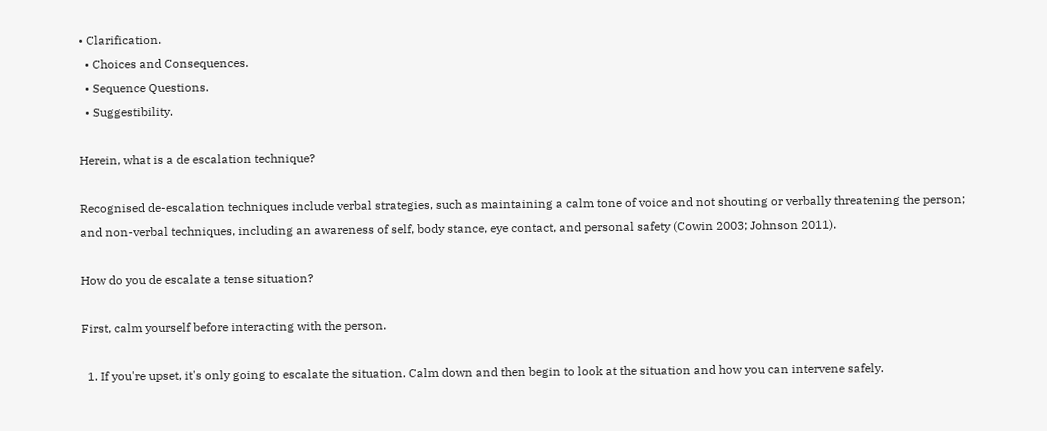• Clarification.
  • Choices and Consequences.
  • Sequence Questions.
  • Suggestibility.

Herein, what is a de escalation technique?

Recognised de-escalation techniques include verbal strategies, such as maintaining a calm tone of voice and not shouting or verbally threatening the person; and non-verbal techniques, including an awareness of self, body stance, eye contact, and personal safety (Cowin 2003; Johnson 2011).

How do you de escalate a tense situation?

First, calm yourself before interacting with the person.

  1. If you're upset, it's only going to escalate the situation. Calm down and then begin to look at the situation and how you can intervene safely.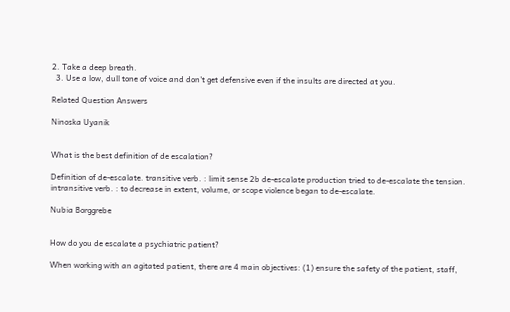2. Take a deep breath.
  3. Use a low, dull tone of voice and don't get defensive even if the insults are directed at you.

Related Question Answers

Ninoska Uyanik


What is the best definition of de escalation?

Definition of de-escalate. transitive verb. : limit sense 2b de-escalate production tried to de-escalate the tension. intransitive verb. : to decrease in extent, volume, or scope violence began to de-escalate.

Nubia Borggrebe


How do you de escalate a psychiatric patient?

When working with an agitated patient, there are 4 main objectives: (1) ensure the safety of the patient, staff,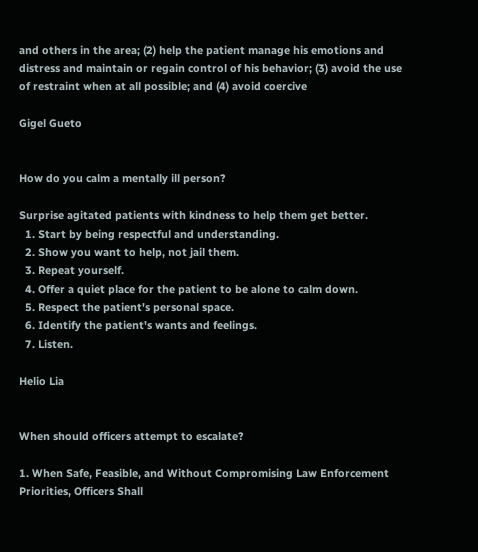and others in the area; (2) help the patient manage his emotions and distress and maintain or regain control of his behavior; (3) avoid the use of restraint when at all possible; and (4) avoid coercive

Gigel Gueto


How do you calm a mentally ill person?

Surprise agitated patients with kindness to help them get better.
  1. Start by being respectful and understanding.
  2. Show you want to help, not jail them.
  3. Repeat yourself.
  4. Offer a quiet place for the patient to be alone to calm down.
  5. Respect the patient's personal space.
  6. Identify the patient's wants and feelings.
  7. Listen.

Helio Lia


When should officers attempt to escalate?

1. When Safe, Feasible, and Without Compromising Law Enforcement Priorities, Officers Shall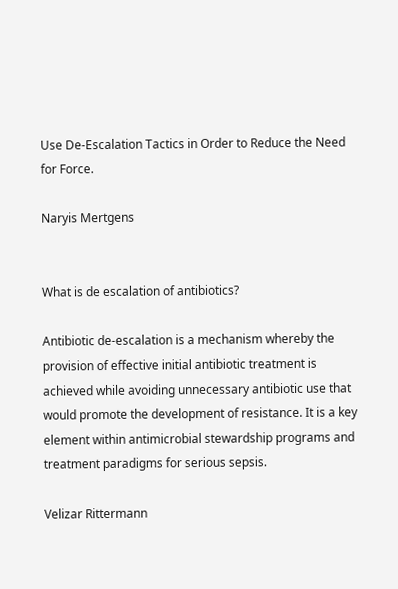Use De-Escalation Tactics in Order to Reduce the Need for Force.

Naryis Mertgens


What is de escalation of antibiotics?

Antibiotic de-escalation is a mechanism whereby the provision of effective initial antibiotic treatment is achieved while avoiding unnecessary antibiotic use that would promote the development of resistance. It is a key element within antimicrobial stewardship programs and treatment paradigms for serious sepsis.

Velizar Rittermann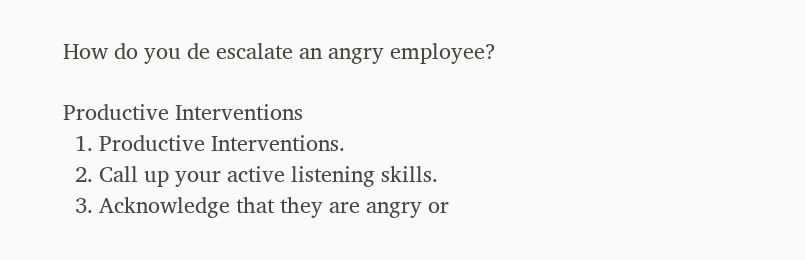How do you de escalate an angry employee?

Productive Interventions
  1. Productive Interventions.
  2. Call up your active listening skills.
  3. Acknowledge that they are angry or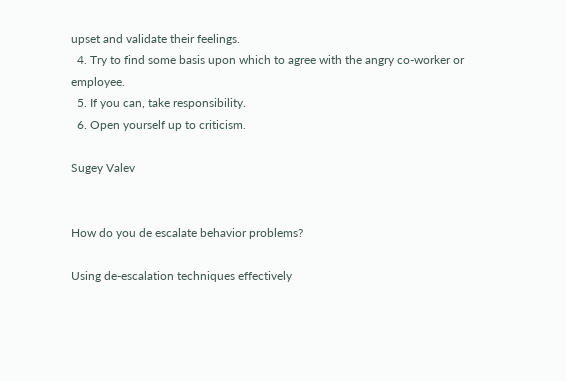upset and validate their feelings.
  4. Try to find some basis upon which to agree with the angry co-worker or employee.
  5. If you can, take responsibility.
  6. Open yourself up to criticism.

Sugey Valev


How do you de escalate behavior problems?

Using de-escalation techniques effectively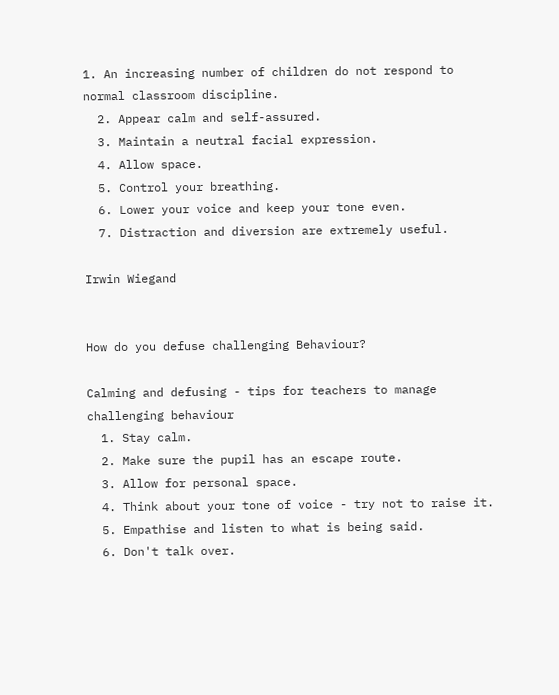1. An increasing number of children do not respond to normal classroom discipline.
  2. Appear calm and self-assured.
  3. Maintain a neutral facial expression.
  4. Allow space.
  5. Control your breathing.
  6. Lower your voice and keep your tone even.
  7. Distraction and diversion are extremely useful.

Irwin Wiegand


How do you defuse challenging Behaviour?

Calming and defusing - tips for teachers to manage challenging behaviour
  1. Stay calm.
  2. Make sure the pupil has an escape route.
  3. Allow for personal space.
  4. Think about your tone of voice - try not to raise it.
  5. Empathise and listen to what is being said.
  6. Don't talk over.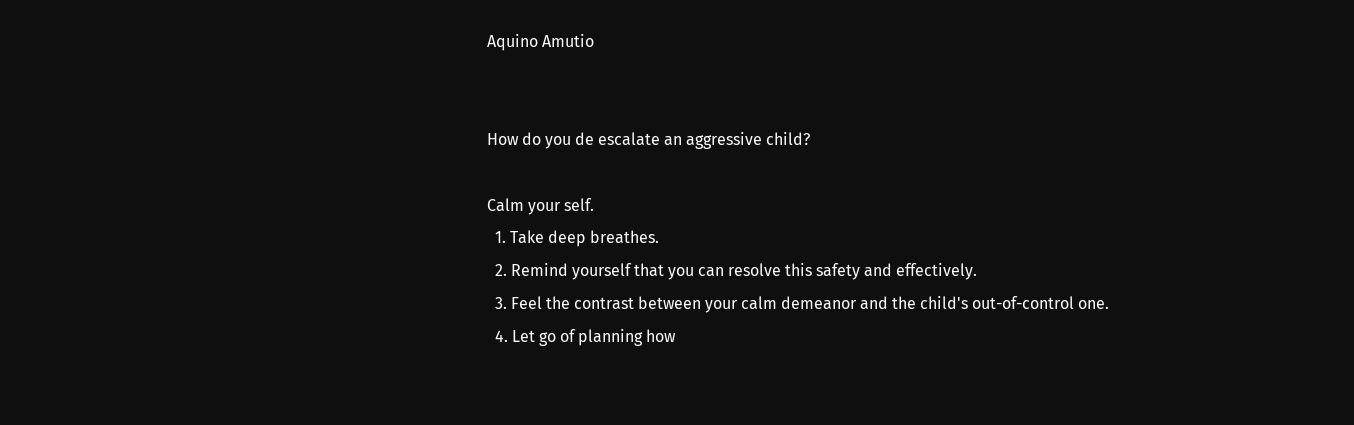Aquino Amutio


How do you de escalate an aggressive child?

Calm your self.
  1. Take deep breathes.
  2. Remind yourself that you can resolve this safety and effectively.
  3. Feel the contrast between your calm demeanor and the child's out-of-control one.
  4. Let go of planning how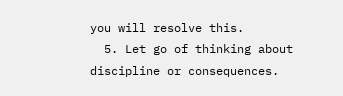you will resolve this.
  5. Let go of thinking about discipline or consequences.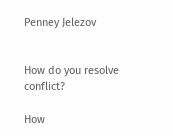Penney Jelezov


How do you resolve conflict?

How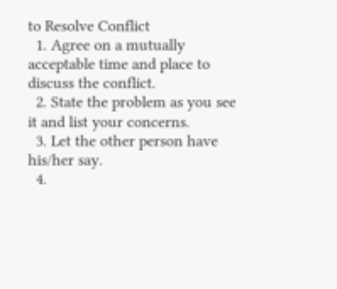to Resolve Conflict
  1. Agree on a mutually acceptable time and place to discuss the conflict.
  2. State the problem as you see it and list your concerns.
  3. Let the other person have his/her say.
  4.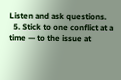Listen and ask questions.
  5. Stick to one conflict at a time — to the issue at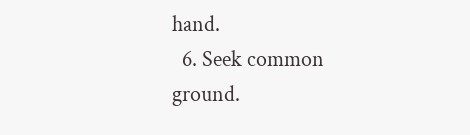hand.
  6. Seek common ground.